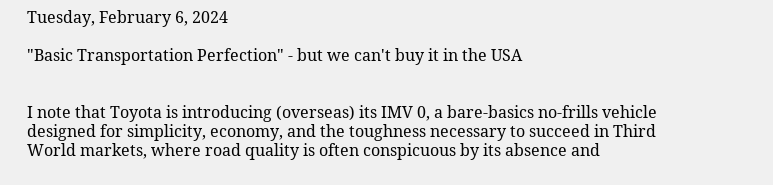Tuesday, February 6, 2024

"Basic Transportation Perfection" - but we can't buy it in the USA


I note that Toyota is introducing (overseas) its IMV 0, a bare-basics no-frills vehicle designed for simplicity, economy, and the toughness necessary to succeed in Third World markets, where road quality is often conspicuous by its absence and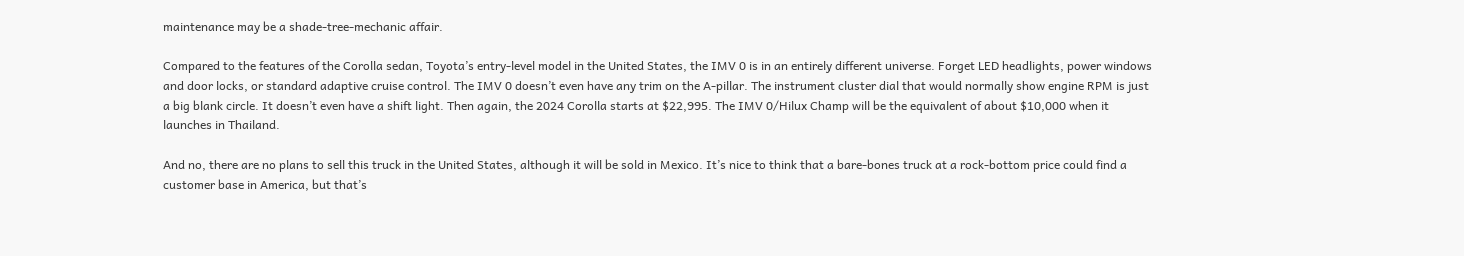maintenance may be a shade-tree-mechanic affair.

Compared to the features of the Corolla sedan, Toyota’s entry-level model in the United States, the IMV 0 is in an entirely different universe. Forget LED headlights, power windows and door locks, or standard adaptive cruise control. The IMV 0 doesn’t even have any trim on the A-pillar. The instrument cluster dial that would normally show engine RPM is just a big blank circle. It doesn’t even have a shift light. Then again, the 2024 Corolla starts at $22,995. The IMV 0/Hilux Champ will be the equivalent of about $10,000 when it launches in Thailand.

And no, there are no plans to sell this truck in the United States, although it will be sold in Mexico. It’s nice to think that a bare-bones truck at a rock-bottom price could find a customer base in America, but that’s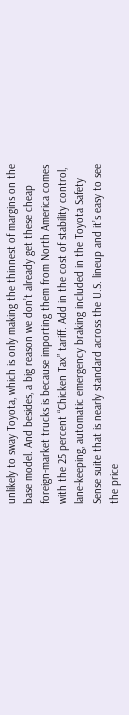unlikely to sway Toyota, which is only making the thinnest of margins on the base model. And besides, a big reason we don’t already get these cheap foreign-market trucks is because importing them from North America comes with the 25 percent “Chicken Tax” tariff. Add in the cost of stability control, lane-keeping, automatic emergency braking included in the Toyota Safety Sense suite that is nearly standard across the U.S. lineup and it’s easy to see the price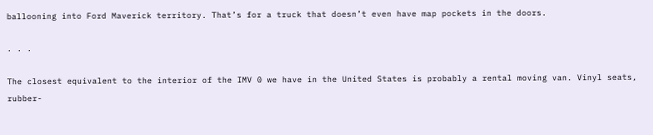ballooning into Ford Maverick territory. That’s for a truck that doesn’t even have map pockets in the doors.

. . .

The closest equivalent to the interior of the IMV 0 we have in the United States is probably a rental moving van. Vinyl seats, rubber-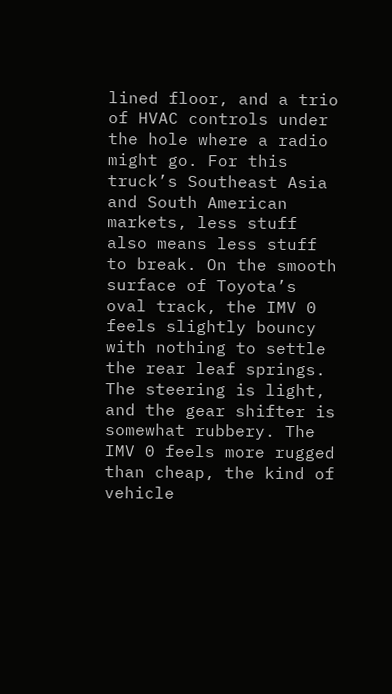lined floor, and a trio of HVAC controls under the hole where a radio might go. For this truck’s Southeast Asia and South American markets, less stuff also means less stuff to break. On the smooth surface of Toyota’s oval track, the IMV 0 feels slightly bouncy with nothing to settle the rear leaf springs. The steering is light, and the gear shifter is somewhat rubbery. The IMV 0 feels more rugged than cheap, the kind of vehicle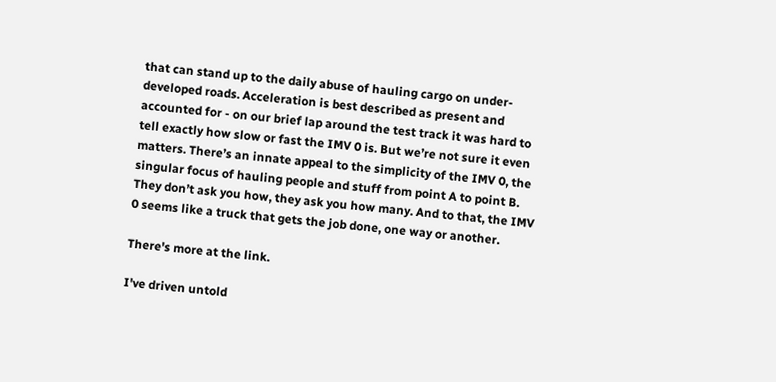that can stand up to the daily abuse of hauling cargo on under-developed roads. Acceleration is best described as present and accounted for - on our brief lap around the test track it was hard to tell exactly how slow or fast the IMV 0 is. But we’re not sure it even matters. There’s an innate appeal to the simplicity of the IMV 0, the singular focus of hauling people and stuff from point A to point B. They don’t ask you how, they ask you how many. And to that, the IMV 0 seems like a truck that gets the job done, one way or another.

There's more at the link.

I've driven untold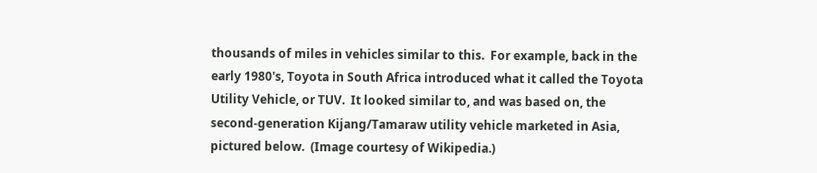thousands of miles in vehicles similar to this.  For example, back in the early 1980's, Toyota in South Africa introduced what it called the Toyota Utility Vehicle, or TUV.  It looked similar to, and was based on, the second-generation Kijang/Tamaraw utility vehicle marketed in Asia, pictured below.  (Image courtesy of Wikipedia.)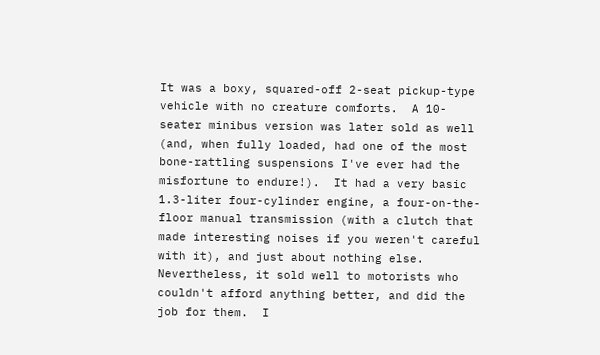It was a boxy, squared-off 2-seat pickup-type vehicle with no creature comforts.  A 10-seater minibus version was later sold as well (and, when fully loaded, had one of the most bone-rattling suspensions I've ever had the misfortune to endure!).  It had a very basic 1.3-liter four-cylinder engine, a four-on-the-floor manual transmission (with a clutch that made interesting noises if you weren't careful with it), and just about nothing else.  Nevertheless, it sold well to motorists who couldn't afford anything better, and did the job for them.  I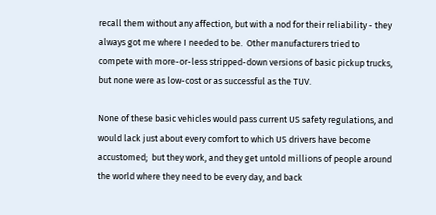recall them without any affection, but with a nod for their reliability - they always got me where I needed to be.  Other manufacturers tried to compete with more-or-less stripped-down versions of basic pickup trucks, but none were as low-cost or as successful as the TUV.

None of these basic vehicles would pass current US safety regulations, and would lack just about every comfort to which US drivers have become accustomed;  but they work, and they get untold millions of people around the world where they need to be every day, and back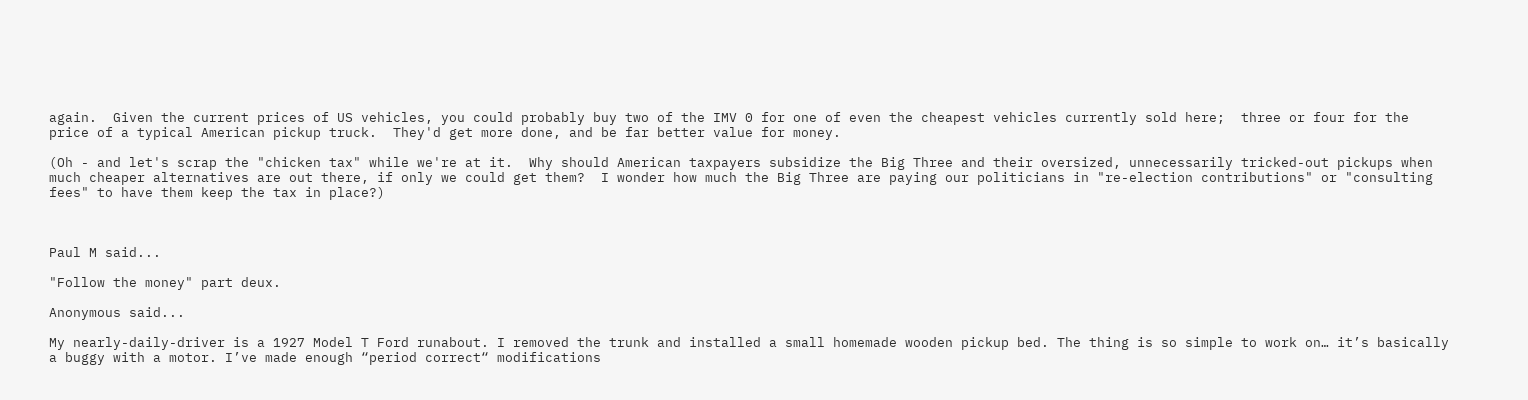again.  Given the current prices of US vehicles, you could probably buy two of the IMV 0 for one of even the cheapest vehicles currently sold here;  three or four for the price of a typical American pickup truck.  They'd get more done, and be far better value for money.

(Oh - and let's scrap the "chicken tax" while we're at it.  Why should American taxpayers subsidize the Big Three and their oversized, unnecessarily tricked-out pickups when much cheaper alternatives are out there, if only we could get them?  I wonder how much the Big Three are paying our politicians in "re-election contributions" or "consulting fees" to have them keep the tax in place?)



Paul M said...

"Follow the money" part deux.

Anonymous said...

My nearly-daily-driver is a 1927 Model T Ford runabout. I removed the trunk and installed a small homemade wooden pickup bed. The thing is so simple to work on… it’s basically a buggy with a motor. I’ve made enough “period correct“ modifications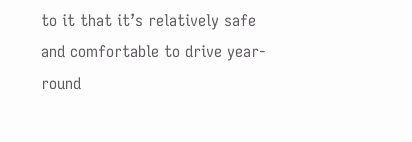to it that it’s relatively safe and comfortable to drive year-round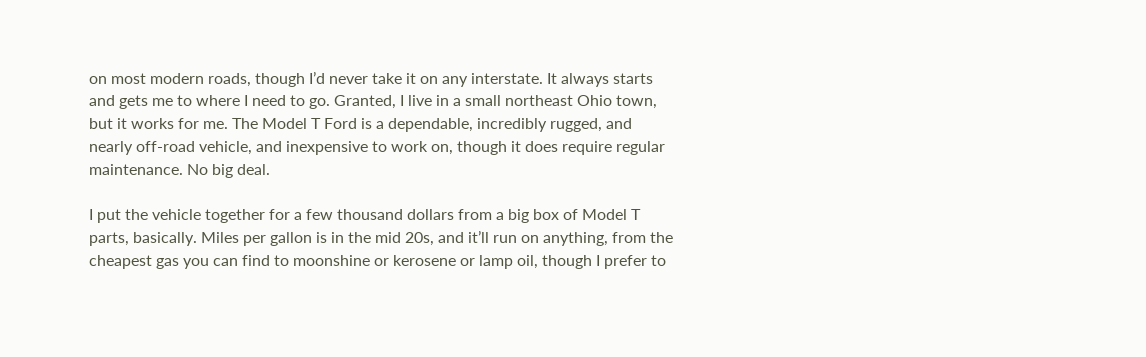on most modern roads, though I’d never take it on any interstate. It always starts and gets me to where I need to go. Granted, I live in a small northeast Ohio town, but it works for me. The Model T Ford is a dependable, incredibly rugged, and nearly off-road vehicle, and inexpensive to work on, though it does require regular maintenance. No big deal.

I put the vehicle together for a few thousand dollars from a big box of Model T parts, basically. Miles per gallon is in the mid 20s, and it’ll run on anything, from the cheapest gas you can find to moonshine or kerosene or lamp oil, though I prefer to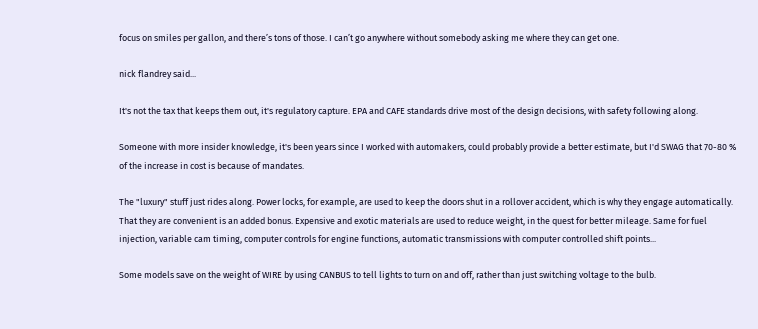focus on smiles per gallon, and there’s tons of those. I can’t go anywhere without somebody asking me where they can get one.

nick flandrey said...

It's not the tax that keeps them out, it's regulatory capture. EPA and CAFE standards drive most of the design decisions, with safety following along.

Someone with more insider knowledge, it's been years since I worked with automakers, could probably provide a better estimate, but I'd SWAG that 70-80 % of the increase in cost is because of mandates.

The "luxury" stuff just rides along. Power locks, for example, are used to keep the doors shut in a rollover accident, which is why they engage automatically. That they are convenient is an added bonus. Expensive and exotic materials are used to reduce weight, in the quest for better mileage. Same for fuel injection, variable cam timing, computer controls for engine functions, automatic transmissions with computer controlled shift points...

Some models save on the weight of WIRE by using CANBUS to tell lights to turn on and off, rather than just switching voltage to the bulb.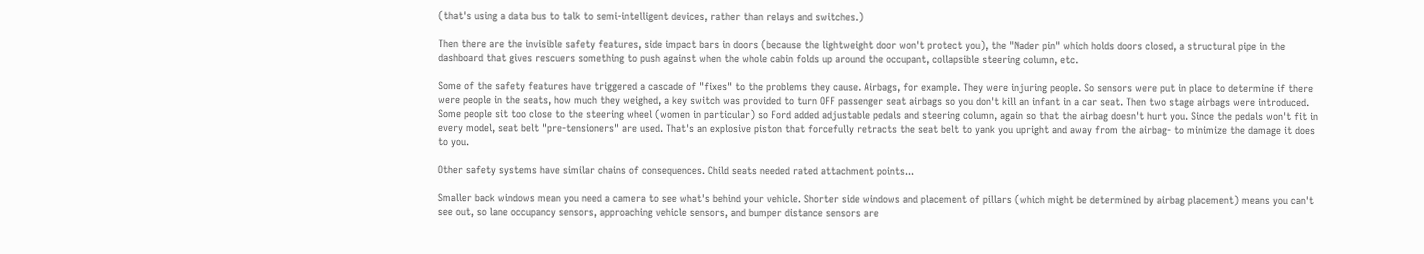(that's using a data bus to talk to semi-intelligent devices, rather than relays and switches.)

Then there are the invisible safety features, side impact bars in doors (because the lightweight door won't protect you), the "Nader pin" which holds doors closed, a structural pipe in the dashboard that gives rescuers something to push against when the whole cabin folds up around the occupant, collapsible steering column, etc.

Some of the safety features have triggered a cascade of "fixes" to the problems they cause. Airbags, for example. They were injuring people. So sensors were put in place to determine if there were people in the seats, how much they weighed, a key switch was provided to turn OFF passenger seat airbags so you don't kill an infant in a car seat. Then two stage airbags were introduced. Some people sit too close to the steering wheel (women in particular) so Ford added adjustable pedals and steering column, again so that the airbag doesn't hurt you. Since the pedals won't fit in every model, seat belt "pre-tensioners" are used. That's an explosive piston that forcefully retracts the seat belt to yank you upright and away from the airbag- to minimize the damage it does to you.

Other safety systems have similar chains of consequences. Child seats needed rated attachment points...

Smaller back windows mean you need a camera to see what's behind your vehicle. Shorter side windows and placement of pillars (which might be determined by airbag placement) means you can't see out, so lane occupancy sensors, approaching vehicle sensors, and bumper distance sensors are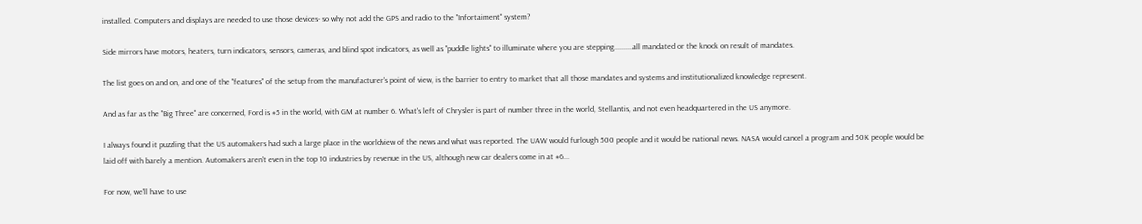installed. Computers and displays are needed to use those devices- so why not add the GPS and radio to the "Infortaiment" system?

Side mirrors have motors, heaters, turn indicators, sensors, cameras, and blind spot indicators, as well as "puddle lights" to illuminate where you are stepping.........all mandated or the knock on result of mandates.

The list goes on and on, and one of the "features" of the setup from the manufacturer's point of view, is the barrier to entry to market that all those mandates and systems and institutionalized knowledge represent.

And as far as the "Big Three" are concerned, Ford is #5 in the world, with GM at number 6. What's left of Chrysler is part of number three in the world, Stellantis, and not even headquartered in the US anymore.

I always found it puzzling that the US automakers had such a large place in the worldview of the news and what was reported. The UAW would furlough 500 people and it would be national news. NASA would cancel a program and 50K people would be laid off with barely a mention. Automakers aren't even in the top 10 industries by revenue in the US, although new car dealers come in at #6...

For now, we'll have to use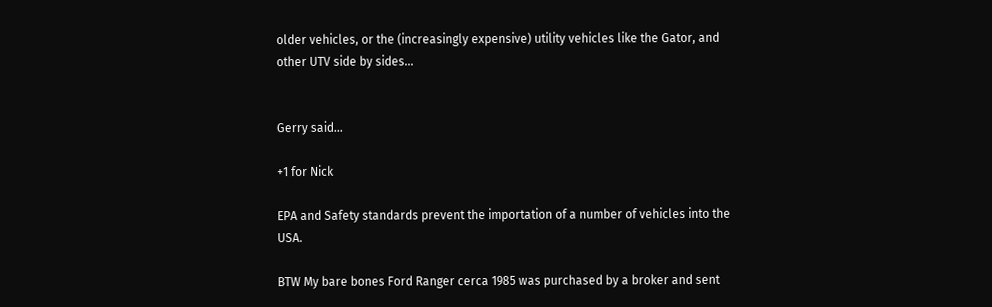older vehicles, or the (increasingly expensive) utility vehicles like the Gator, and other UTV side by sides...


Gerry said...

+1 for Nick

EPA and Safety standards prevent the importation of a number of vehicles into the USA.

BTW My bare bones Ford Ranger cerca 1985 was purchased by a broker and sent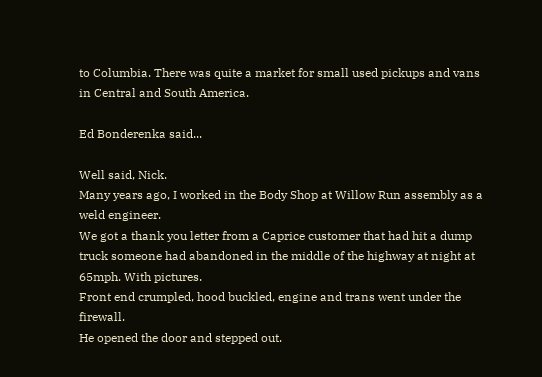to Columbia. There was quite a market for small used pickups and vans in Central and South America.

Ed Bonderenka said...

Well said, Nick.
Many years ago, I worked in the Body Shop at Willow Run assembly as a weld engineer.
We got a thank you letter from a Caprice customer that had hit a dump truck someone had abandoned in the middle of the highway at night at 65mph. With pictures.
Front end crumpled, hood buckled, engine and trans went under the firewall.
He opened the door and stepped out.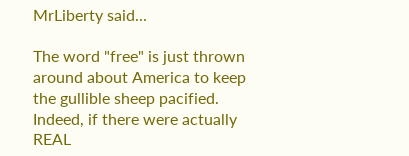MrLiberty said...

The word "free" is just thrown around about America to keep the gullible sheep pacified. Indeed, if there were actually REAL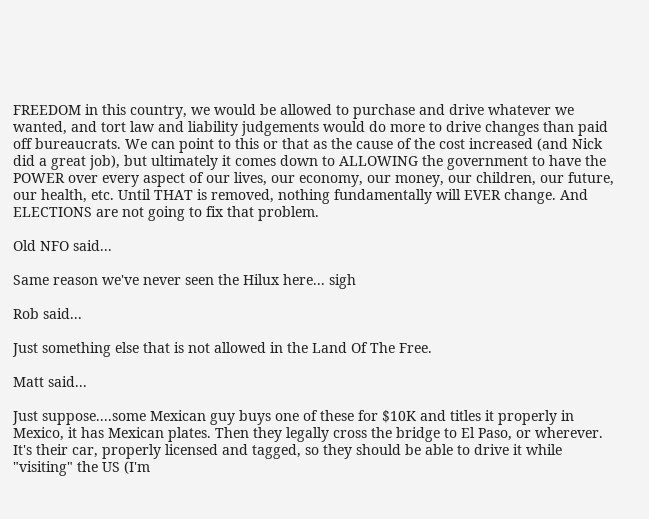FREEDOM in this country, we would be allowed to purchase and drive whatever we wanted, and tort law and liability judgements would do more to drive changes than paid off bureaucrats. We can point to this or that as the cause of the cost increased (and Nick did a great job), but ultimately it comes down to ALLOWING the government to have the POWER over every aspect of our lives, our economy, our money, our children, our future, our health, etc. Until THAT is removed, nothing fundamentally will EVER change. And ELECTIONS are not going to fix that problem.

Old NFO said...

Same reason we've never seen the Hilux here... sigh

Rob said...

Just something else that is not allowed in the Land Of The Free.

Matt said...

Just suppose....some Mexican guy buys one of these for $10K and titles it properly in Mexico, it has Mexican plates. Then they legally cross the bridge to El Paso, or wherever. It's their car, properly licensed and tagged, so they should be able to drive it while "visiting" the US (I'm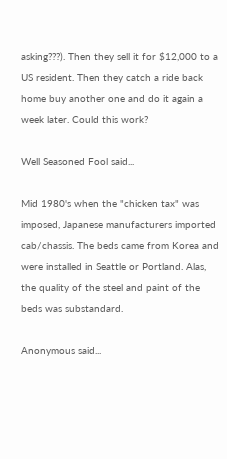asking???). Then they sell it for $12,000 to a US resident. Then they catch a ride back home buy another one and do it again a week later. Could this work?

Well Seasoned Fool said...

Mid 1980's when the "chicken tax" was imposed, Japanese manufacturers imported cab/chassis. The beds came from Korea and were installed in Seattle or Portland. Alas, the quality of the steel and paint of the beds was substandard.

Anonymous said...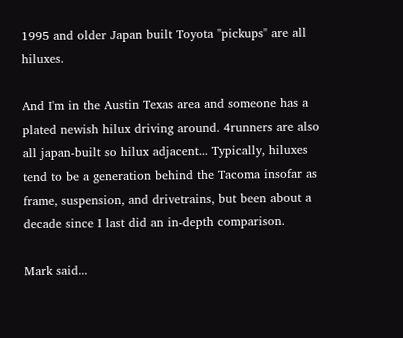1995 and older Japan built Toyota "pickups" are all hiluxes.

And I'm in the Austin Texas area and someone has a plated newish hilux driving around. 4runners are also all japan-built so hilux adjacent... Typically, hiluxes tend to be a generation behind the Tacoma insofar as frame, suspension, and drivetrains, but been about a decade since I last did an in-depth comparison.

Mark said...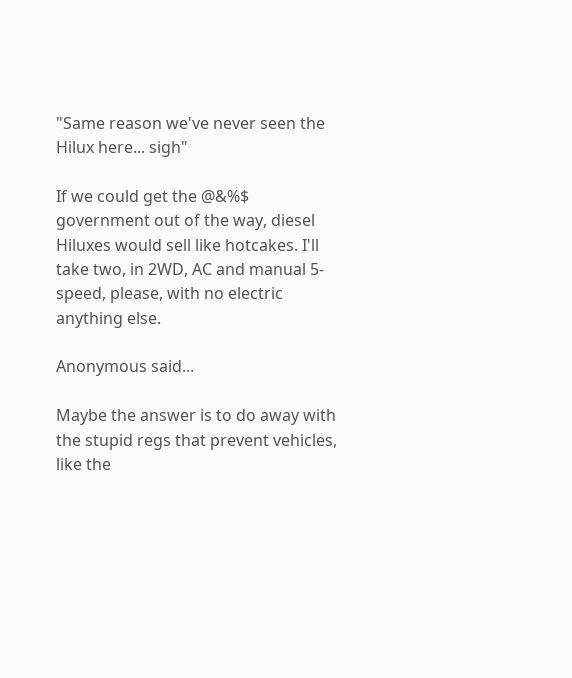"Same reason we've never seen the Hilux here... sigh"

If we could get the @&%$ government out of the way, diesel Hiluxes would sell like hotcakes. I'll take two, in 2WD, AC and manual 5-speed, please, with no electric anything else.

Anonymous said...

Maybe the answer is to do away with the stupid regs that prevent vehicles, like the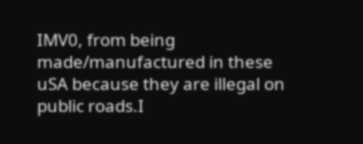IMV0, from being made/manufactured in these uSA because they are illegal on public roads.I